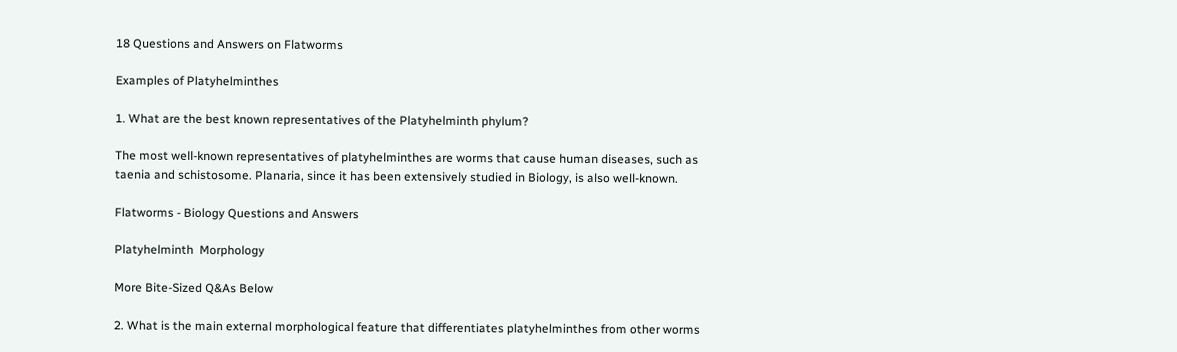18 Questions and Answers on Flatworms

Examples of Platyhelminthes

1. What are the best known representatives of the Platyhelminth phylum?

The most well-known representatives of platyhelminthes are worms that cause human diseases, such as taenia and schistosome. Planaria, since it has been extensively studied in Biology, is also well-known.

Flatworms - Biology Questions and Answers

Platyhelminth  Morphology

More Bite-Sized Q&As Below

2. What is the main external morphological feature that differentiates platyhelminthes from other worms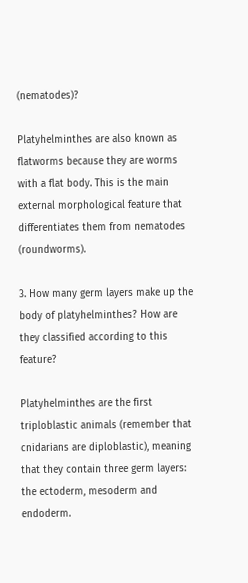(nematodes)?

Platyhelminthes are also known as flatworms because they are worms with a flat body. This is the main external morphological feature that differentiates them from nematodes (roundworms).

3. How many germ layers make up the body of platyhelminthes? How are they classified according to this feature?

Platyhelminthes are the first triploblastic animals (remember that cnidarians are diploblastic), meaning that they contain three germ layers: the ectoderm, mesoderm and endoderm.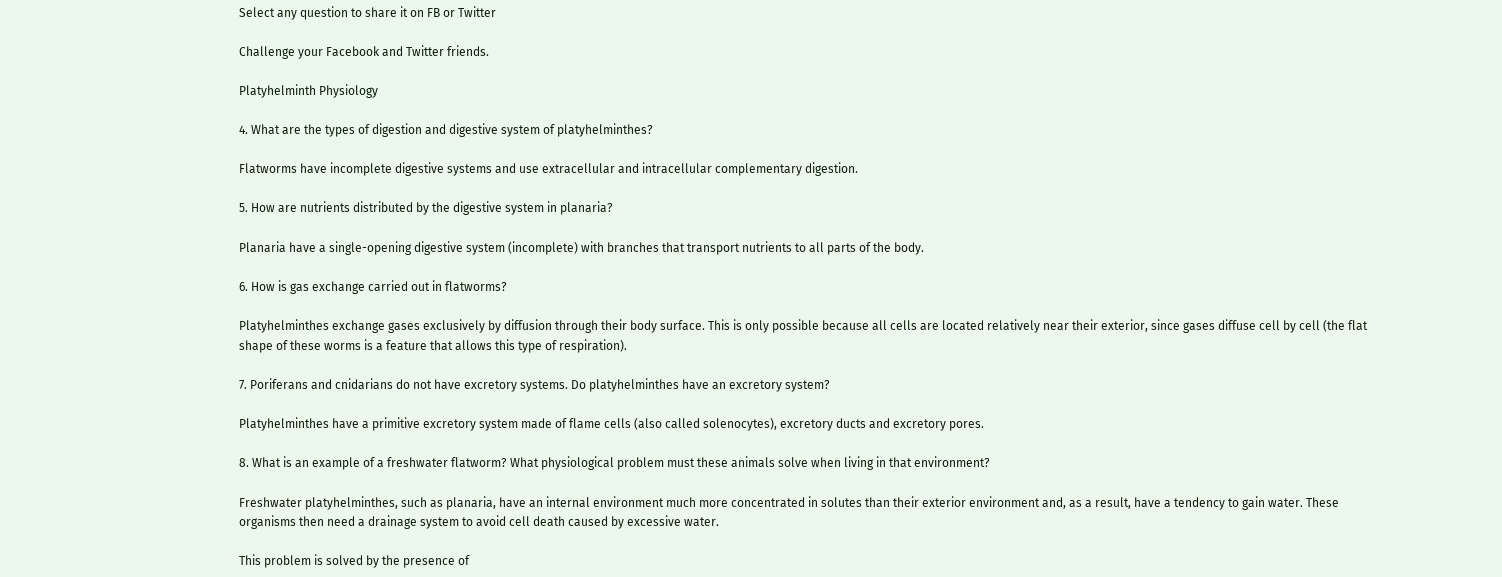Select any question to share it on FB or Twitter

Challenge your Facebook and Twitter friends.

Platyhelminth Physiology

4. What are the types of digestion and digestive system of platyhelminthes?

Flatworms have incomplete digestive systems and use extracellular and intracellular complementary digestion.

5. How are nutrients distributed by the digestive system in planaria?

Planaria have a single-opening digestive system (incomplete) with branches that transport nutrients to all parts of the body.

6. How is gas exchange carried out in flatworms?

Platyhelminthes exchange gases exclusively by diffusion through their body surface. This is only possible because all cells are located relatively near their exterior, since gases diffuse cell by cell (the flat shape of these worms is a feature that allows this type of respiration).

7. Poriferans and cnidarians do not have excretory systems. Do platyhelminthes have an excretory system?

Platyhelminthes have a primitive excretory system made of flame cells (also called solenocytes), excretory ducts and excretory pores.

8. What is an example of a freshwater flatworm? What physiological problem must these animals solve when living in that environment?

Freshwater platyhelminthes, such as planaria, have an internal environment much more concentrated in solutes than their exterior environment and, as a result, have a tendency to gain water. These organisms then need a drainage system to avoid cell death caused by excessive water.

This problem is solved by the presence of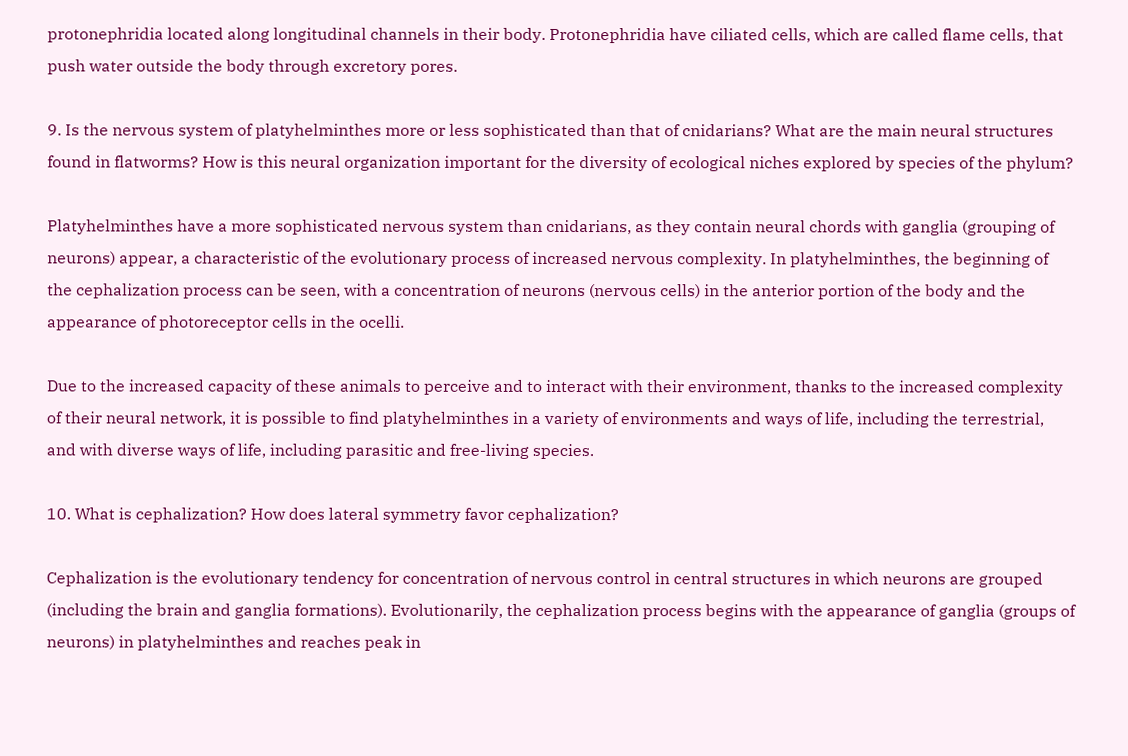protonephridia located along longitudinal channels in their body. Protonephridia have ciliated cells, which are called flame cells, that push water outside the body through excretory pores.

9. Is the nervous system of platyhelminthes more or less sophisticated than that of cnidarians? What are the main neural structures found in flatworms? How is this neural organization important for the diversity of ecological niches explored by species of the phylum?

Platyhelminthes have a more sophisticated nervous system than cnidarians, as they contain neural chords with ganglia (grouping of neurons) appear, a characteristic of the evolutionary process of increased nervous complexity. In platyhelminthes, the beginning of the cephalization process can be seen, with a concentration of neurons (nervous cells) in the anterior portion of the body and the appearance of photoreceptor cells in the ocelli.

Due to the increased capacity of these animals to perceive and to interact with their environment, thanks to the increased complexity of their neural network, it is possible to find platyhelminthes in a variety of environments and ways of life, including the terrestrial, and with diverse ways of life, including parasitic and free-living species.

10. What is cephalization? How does lateral symmetry favor cephalization?

Cephalization is the evolutionary tendency for concentration of nervous control in central structures in which neurons are grouped (including the brain and ganglia formations). Evolutionarily, the cephalization process begins with the appearance of ganglia (groups of neurons) in platyhelminthes and reaches peak in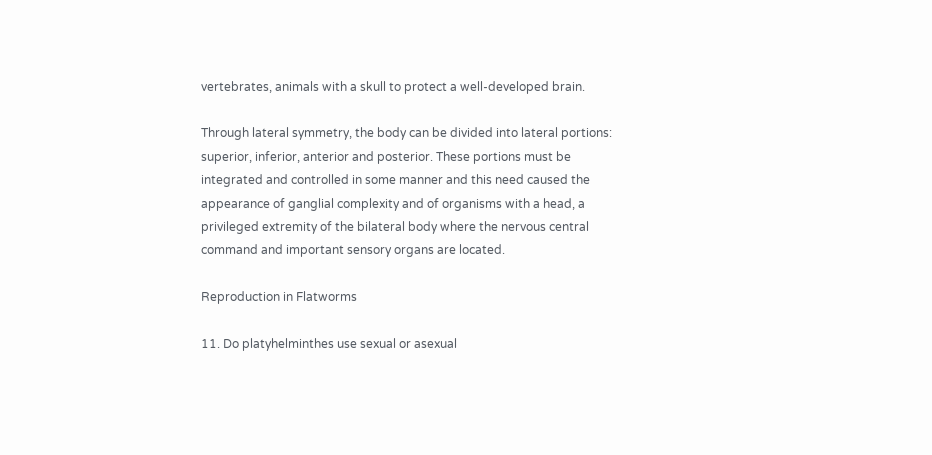vertebrates, animals with a skull to protect a well-developed brain.

Through lateral symmetry, the body can be divided into lateral portions: superior, inferior, anterior and posterior. These portions must be integrated and controlled in some manner and this need caused the appearance of ganglial complexity and of organisms with a head, a privileged extremity of the bilateral body where the nervous central command and important sensory organs are located.

Reproduction in Flatworms

11. Do platyhelminthes use sexual or asexual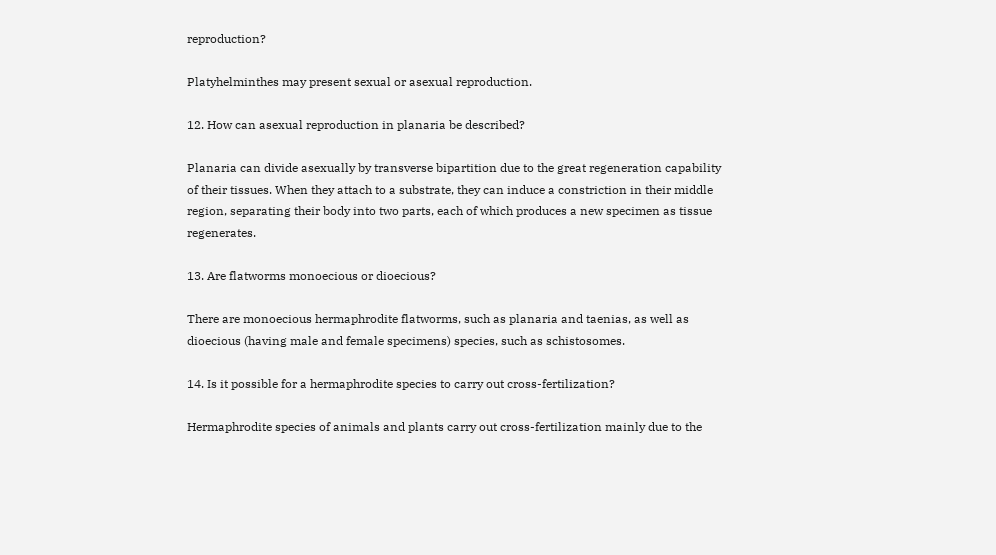reproduction?

Platyhelminthes may present sexual or asexual reproduction.

12. How can asexual reproduction in planaria be described?

Planaria can divide asexually by transverse bipartition due to the great regeneration capability of their tissues. When they attach to a substrate, they can induce a constriction in their middle region, separating their body into two parts, each of which produces a new specimen as tissue regenerates.

13. Are flatworms monoecious or dioecious?

There are monoecious hermaphrodite flatworms, such as planaria and taenias, as well as dioecious (having male and female specimens) species, such as schistosomes.

14. Is it possible for a hermaphrodite species to carry out cross-fertilization?

Hermaphrodite species of animals and plants carry out cross-fertilization mainly due to the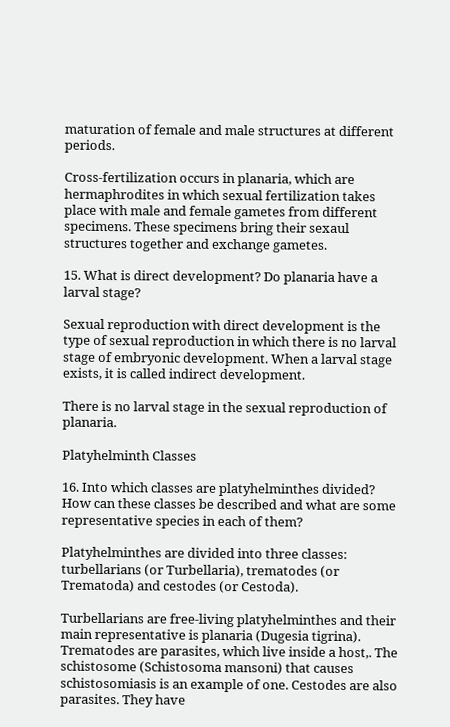maturation of female and male structures at different periods.

Cross-fertilization occurs in planaria, which are hermaphrodites in which sexual fertilization takes place with male and female gametes from different specimens. These specimens bring their sexaul structures together and exchange gametes.

15. What is direct development? Do planaria have a larval stage?

Sexual reproduction with direct development is the type of sexual reproduction in which there is no larval stage of embryonic development. When a larval stage exists, it is called indirect development.

There is no larval stage in the sexual reproduction of planaria.

Platyhelminth Classes

16. Into which classes are platyhelminthes divided? How can these classes be described and what are some representative species in each of them?

Platyhelminthes are divided into three classes: turbellarians (or Turbellaria), trematodes (or Trematoda) and cestodes (or Cestoda).

Turbellarians are free-living platyhelminthes and their main representative is planaria (Dugesia tigrina). Trematodes are parasites, which live inside a host,. The schistosome (Schistosoma mansoni) that causes schistosomiasis is an example of one. Cestodes are also parasites. They have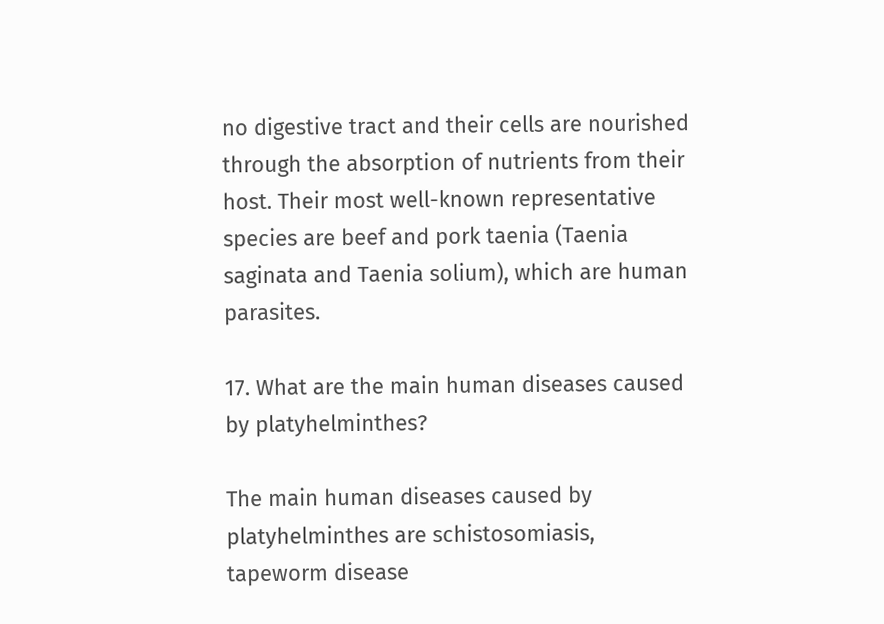no digestive tract and their cells are nourished through the absorption of nutrients from their host. Their most well-known representative species are beef and pork taenia (Taenia saginata and Taenia solium), which are human parasites.

17. What are the main human diseases caused by platyhelminthes?

The main human diseases caused by platyhelminthes are schistosomiasis, tapeworm disease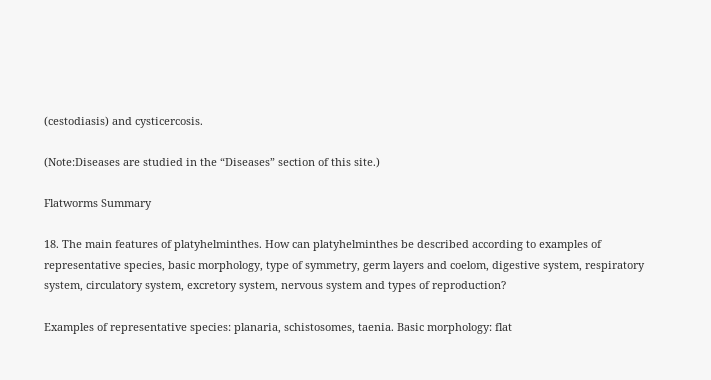(cestodiasis) and cysticercosis.

(Note:Diseases are studied in the “Diseases” section of this site.)

Flatworms Summary

18. The main features of platyhelminthes. How can platyhelminthes be described according to examples of representative species, basic morphology, type of symmetry, germ layers and coelom, digestive system, respiratory system, circulatory system, excretory system, nervous system and types of reproduction?

Examples of representative species: planaria, schistosomes, taenia. Basic morphology: flat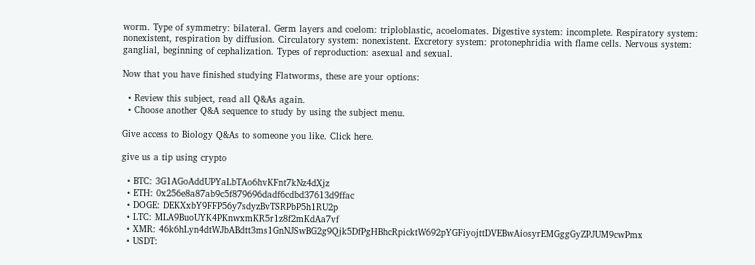worm. Type of symmetry: bilateral. Germ layers and coelom: triploblastic, acoelomates. Digestive system: incomplete. Respiratory system: nonexistent, respiration by diffusion. Circulatory system: nonexistent. Excretory system: protonephridia with flame cells. Nervous system: ganglial, beginning of cephalization. Types of reproduction: asexual and sexual.

Now that you have finished studying Flatworms, these are your options:

  • Review this subject, read all Q&As again.
  • Choose another Q&A sequence to study by using the subject menu.

Give access to Biology Q&As to someone you like. Click here.

give us a tip using crypto

  • BTC: 3G1AGoAddUPYaLbTAo6hvKFnt7kNz4dXjz
  • ETH: 0x256e8a87ab9c5f879696dadf6cdbd37613d9ffac
  • DOGE: DEKXxbY9FFP56y7sdyzBvTSRPbP5h1RU2p
  • LTC: MLA9BuoUYK4PKnwxmKR5r1z8f2mKdAa7vf
  • XMR: 46k6hLyn4dtWJbABdtt3ms1GnNJSwBG2g9Qjk5DfPgHBhcRpicktW692pYGFiyojttDVEBwAiosyrEMGggGyZPJUM9cwPmx
  • USDT: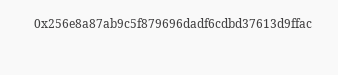0x256e8a87ab9c5f879696dadf6cdbd37613d9ffac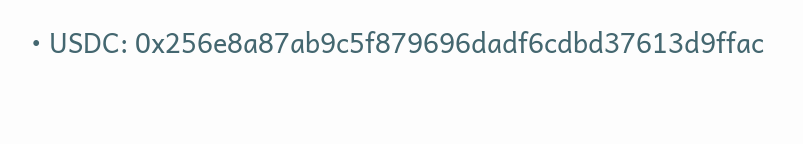• USDC: 0x256e8a87ab9c5f879696dadf6cdbd37613d9ffac